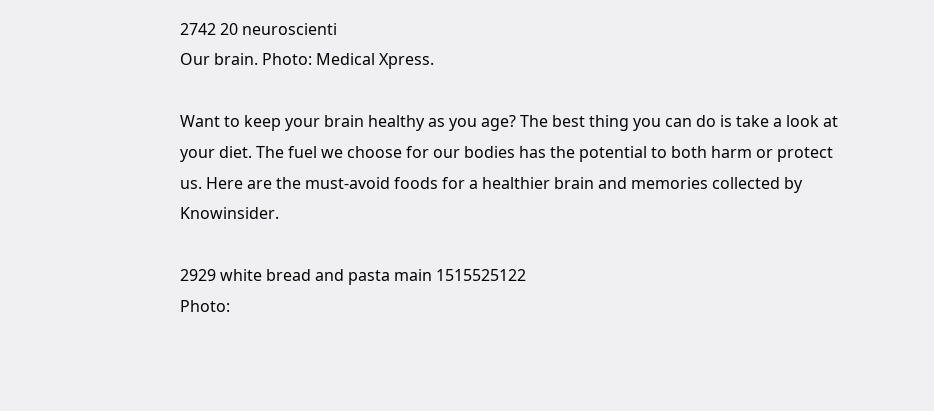2742 20 neuroscienti
Our brain. Photo: Medical Xpress.

Want to keep your brain healthy as you age? The best thing you can do is take a look at your diet. The fuel we choose for our bodies has the potential to both harm or protect us. Here are the must-avoid foods for a healthier brain and memories collected by Knowinsider.

2929 white bread and pasta main 1515525122
Photo: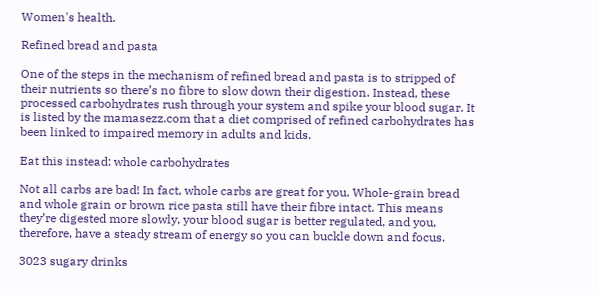Women's health.

Refined bread and pasta

One of the steps in the mechanism of refined bread and pasta is to stripped of their nutrients so there’s no fibre to slow down their digestion. Instead, these processed carbohydrates rush through your system and spike your blood sugar. It is listed by the mamasezz.com that a diet comprised of refined carbohydrates has been linked to impaired memory in adults and kids.

Eat this instead: whole carbohydrates

Not all carbs are bad! In fact, whole carbs are great for you. Whole-grain bread and whole grain or brown rice pasta still have their fibre intact. This means they’re digested more slowly, your blood sugar is better regulated, and you, therefore, have a steady stream of energy so you can buckle down and focus.

3023 sugary drinks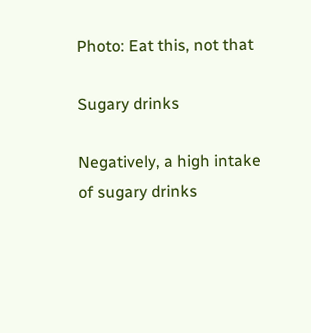Photo: Eat this, not that

Sugary drinks

Negatively, a high intake of sugary drinks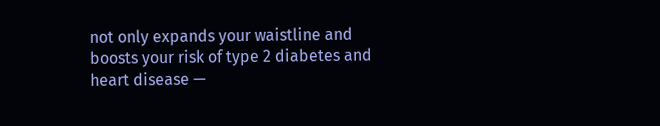not only expands your waistline and boosts your risk of type 2 diabetes and heart disease —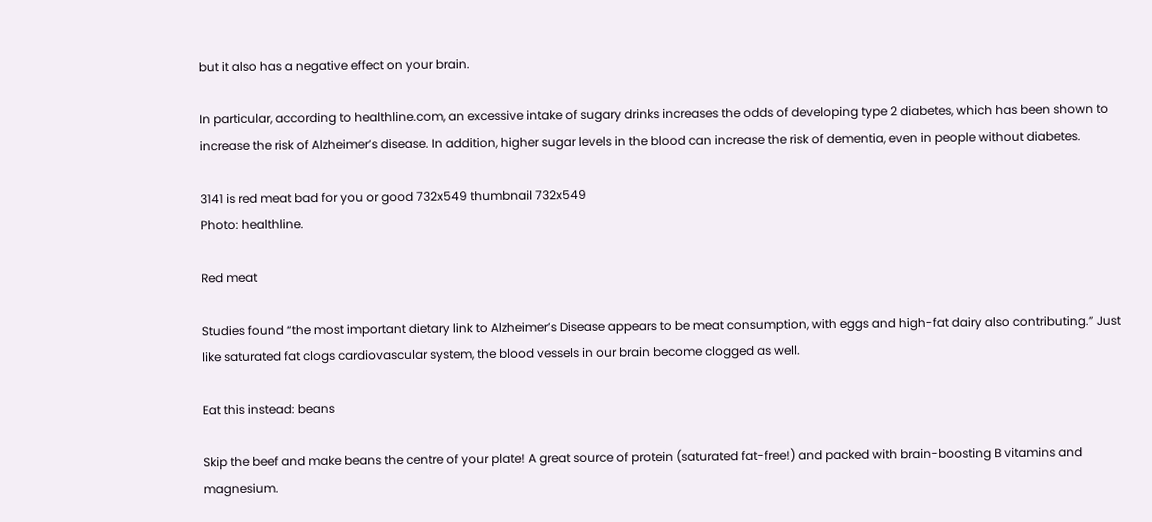but it also has a negative effect on your brain.

In particular, according to healthline.com, an excessive intake of sugary drinks increases the odds of developing type 2 diabetes, which has been shown to increase the risk of Alzheimer’s disease. In addition, higher sugar levels in the blood can increase the risk of dementia, even in people without diabetes.

3141 is red meat bad for you or good 732x549 thumbnail 732x549
Photo: healthline.

Red meat

Studies found “the most important dietary link to Alzheimer’s Disease appears to be meat consumption, with eggs and high-fat dairy also contributing.” Just like saturated fat clogs cardiovascular system, the blood vessels in our brain become clogged as well.

Eat this instead: beans

Skip the beef and make beans the centre of your plate! A great source of protein (saturated fat-free!) and packed with brain-boosting B vitamins and magnesium.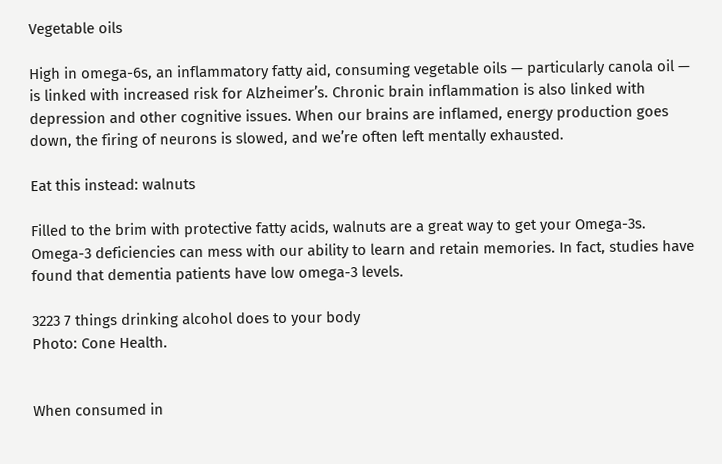Vegetable oils

High in omega-6s, an inflammatory fatty aid, consuming vegetable oils — particularly canola oil — is linked with increased risk for Alzheimer’s. Chronic brain inflammation is also linked with depression and other cognitive issues. When our brains are inflamed, energy production goes down, the firing of neurons is slowed, and we’re often left mentally exhausted.

Eat this instead: walnuts

Filled to the brim with protective fatty acids, walnuts are a great way to get your Omega-3s. Omega-3 deficiencies can mess with our ability to learn and retain memories. In fact, studies have found that dementia patients have low omega-3 levels.

3223 7 things drinking alcohol does to your body
Photo: Cone Health.


When consumed in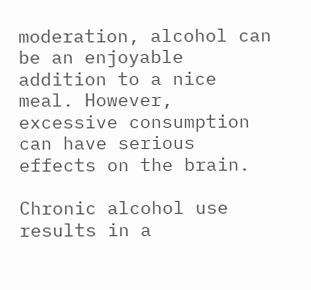moderation, alcohol can be an enjoyable addition to a nice meal. However, excessive consumption can have serious effects on the brain.

Chronic alcohol use results in a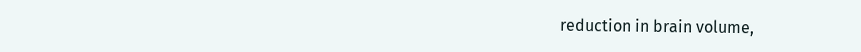reduction in brain volume,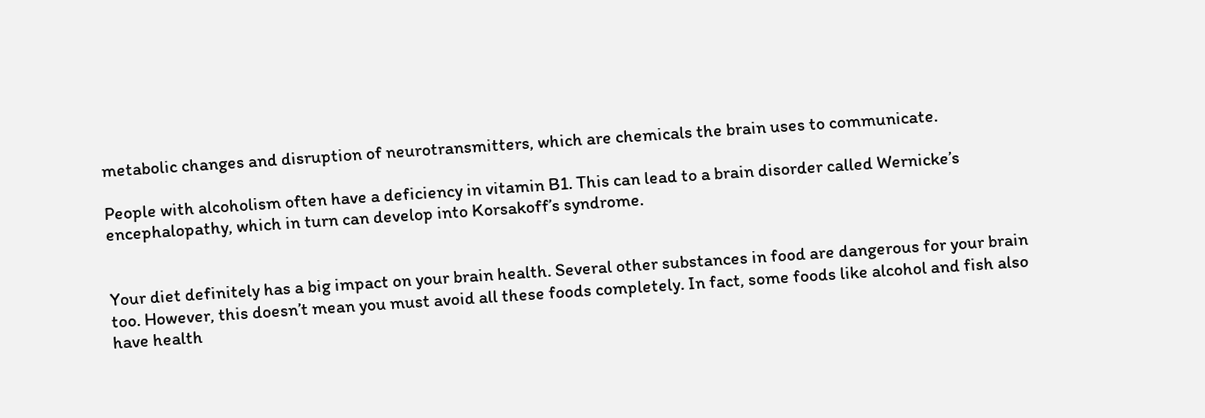metabolic changes and disruption of neurotransmitters, which are chemicals the brain uses to communicate.

People with alcoholism often have a deficiency in vitamin B1. This can lead to a brain disorder called Wernicke’s encephalopathy, which in turn can develop into Korsakoff’s syndrome.


Your diet definitely has a big impact on your brain health. Several other substances in food are dangerous for your brain too. However, this doesn’t mean you must avoid all these foods completely. In fact, some foods like alcohol and fish also have health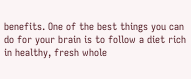benefits. One of the best things you can do for your brain is to follow a diet rich in healthy, fresh whole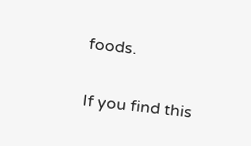foods.

If you find this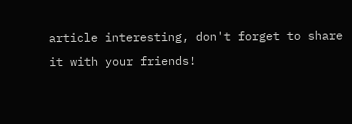article interesting, don't forget to share it with your friends!